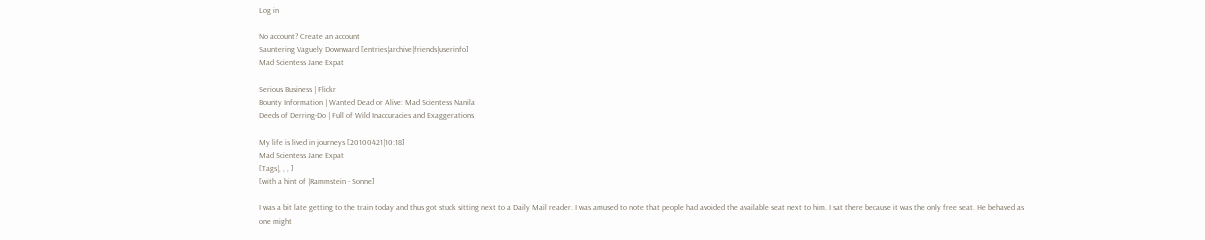Log in

No account? Create an account
Sauntering Vaguely Downward [entries|archive|friends|userinfo]
Mad Scientess Jane Expat

Serious Business | Flickr
Bounty Information | Wanted Dead or Alive: Mad Scientess Nanila
Deeds of Derring-Do | Full of Wild Inaccuracies and Exaggerations

My life is lived in journeys [20100421|10:18]
Mad Scientess Jane Expat
[Tags|, , , ]
[with a hint of |Rammstein - Sonne]

I was a bit late getting to the train today and thus got stuck sitting next to a Daily Mail reader. I was amused to note that people had avoided the available seat next to him. I sat there because it was the only free seat. He behaved as one might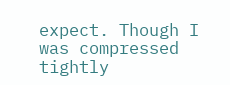expect. Though I was compressed tightly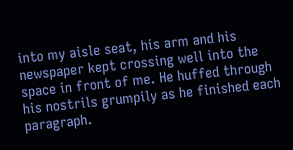into my aisle seat, his arm and his newspaper kept crossing well into the space in front of me. He huffed through his nostrils grumpily as he finished each paragraph.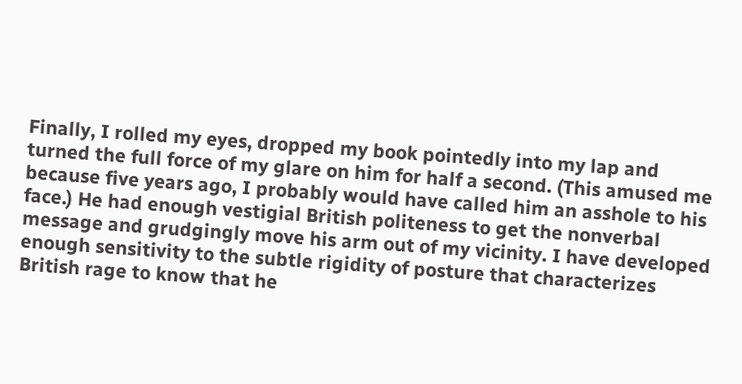Finally, I rolled my eyes, dropped my book pointedly into my lap and turned the full force of my glare on him for half a second. (This amused me because five years ago, I probably would have called him an asshole to his face.) He had enough vestigial British politeness to get the nonverbal message and grudgingly move his arm out of my vicinity. I have developed enough sensitivity to the subtle rigidity of posture that characterizes British rage to know that he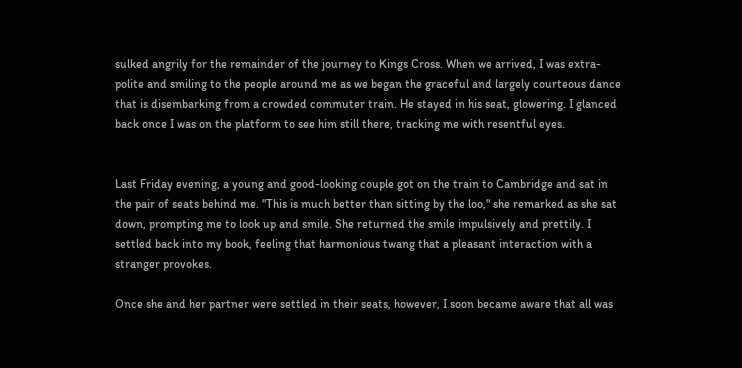sulked angrily for the remainder of the journey to Kings Cross. When we arrived, I was extra-polite and smiling to the people around me as we began the graceful and largely courteous dance that is disembarking from a crowded commuter train. He stayed in his seat, glowering. I glanced back once I was on the platform to see him still there, tracking me with resentful eyes.


Last Friday evening, a young and good-looking couple got on the train to Cambridge and sat in the pair of seats behind me. "This is much better than sitting by the loo," she remarked as she sat down, prompting me to look up and smile. She returned the smile impulsively and prettily. I settled back into my book, feeling that harmonious twang that a pleasant interaction with a stranger provokes.

Once she and her partner were settled in their seats, however, I soon became aware that all was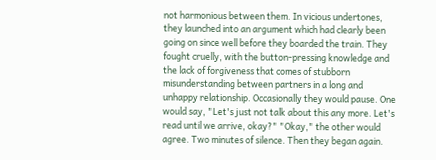not harmonious between them. In vicious undertones, they launched into an argument which had clearly been going on since well before they boarded the train. They fought cruelly, with the button-pressing knowledge and the lack of forgiveness that comes of stubborn misunderstanding between partners in a long and unhappy relationship. Occasionally they would pause. One would say, "Let's just not talk about this any more. Let's read until we arrive, okay?" "Okay," the other would agree. Two minutes of silence. Then they began again.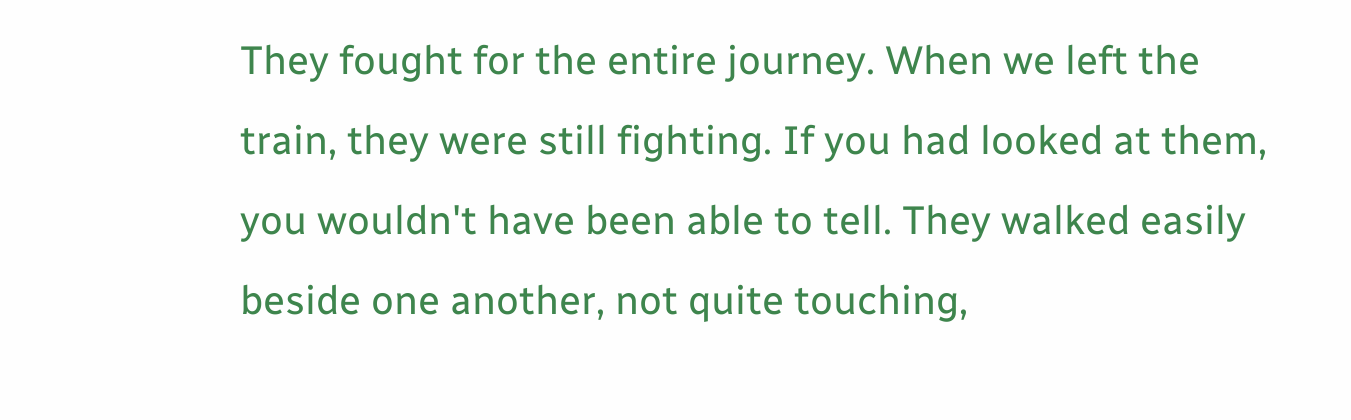They fought for the entire journey. When we left the train, they were still fighting. If you had looked at them, you wouldn't have been able to tell. They walked easily beside one another, not quite touching,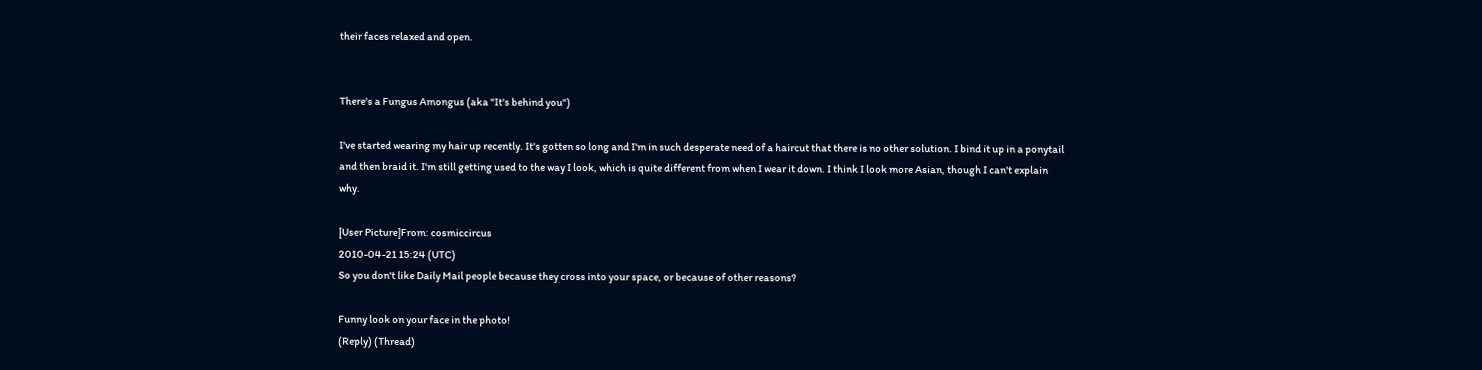their faces relaxed and open.


There's a Fungus Amongus (aka "It's behind you")

I've started wearing my hair up recently. It's gotten so long and I'm in such desperate need of a haircut that there is no other solution. I bind it up in a ponytail and then braid it. I'm still getting used to the way I look, which is quite different from when I wear it down. I think I look more Asian, though I can't explain why.

[User Picture]From: cosmiccircus
2010-04-21 15:24 (UTC)
So you don't like Daily Mail people because they cross into your space, or because of other reasons?

Funny look on your face in the photo!
(Reply) (Thread)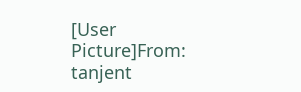[User Picture]From: tanjent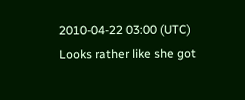2010-04-22 03:00 (UTC)
Looks rather like she got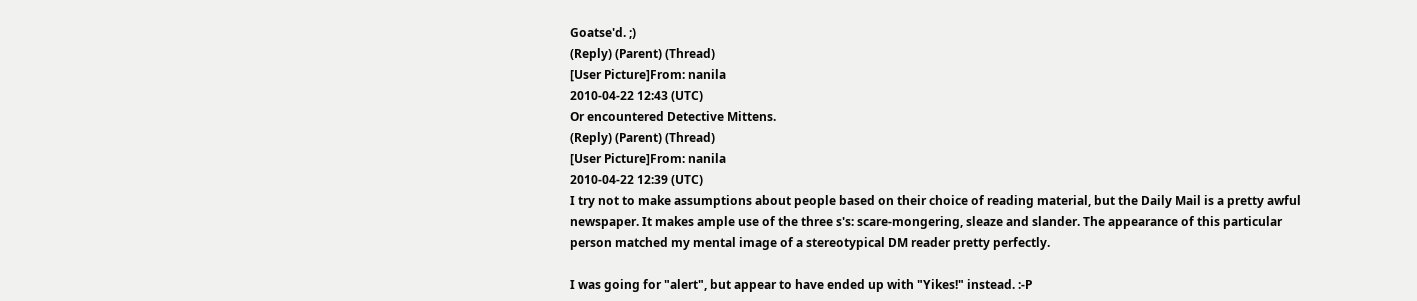Goatse'd. ;)
(Reply) (Parent) (Thread)
[User Picture]From: nanila
2010-04-22 12:43 (UTC)
Or encountered Detective Mittens.
(Reply) (Parent) (Thread)
[User Picture]From: nanila
2010-04-22 12:39 (UTC)
I try not to make assumptions about people based on their choice of reading material, but the Daily Mail is a pretty awful newspaper. It makes ample use of the three s's: scare-mongering, sleaze and slander. The appearance of this particular person matched my mental image of a stereotypical DM reader pretty perfectly.

I was going for "alert", but appear to have ended up with "Yikes!" instead. :-P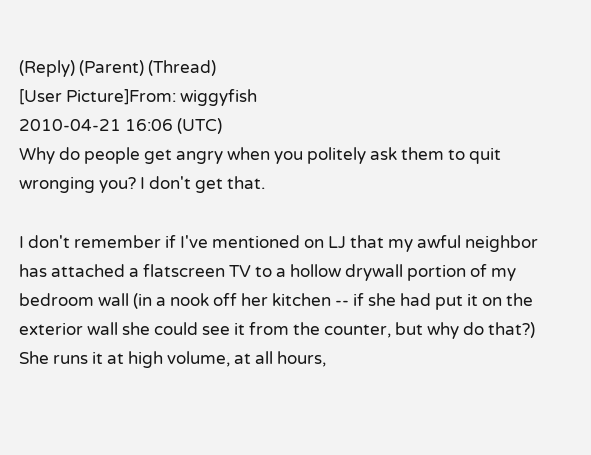(Reply) (Parent) (Thread)
[User Picture]From: wiggyfish
2010-04-21 16:06 (UTC)
Why do people get angry when you politely ask them to quit wronging you? I don't get that.

I don't remember if I've mentioned on LJ that my awful neighbor has attached a flatscreen TV to a hollow drywall portion of my bedroom wall (in a nook off her kitchen -- if she had put it on the exterior wall she could see it from the counter, but why do that?) She runs it at high volume, at all hours,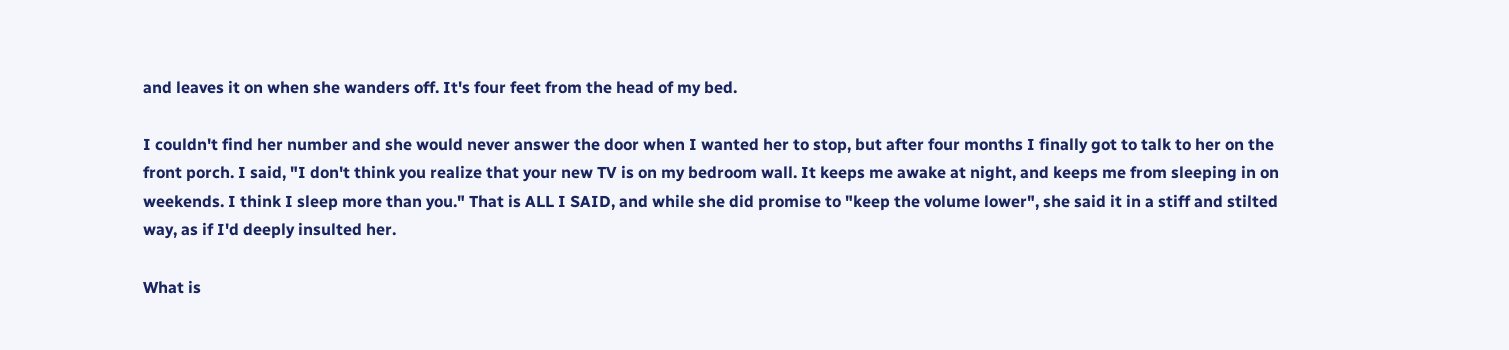and leaves it on when she wanders off. It's four feet from the head of my bed.

I couldn't find her number and she would never answer the door when I wanted her to stop, but after four months I finally got to talk to her on the front porch. I said, "I don't think you realize that your new TV is on my bedroom wall. It keeps me awake at night, and keeps me from sleeping in on weekends. I think I sleep more than you." That is ALL I SAID, and while she did promise to "keep the volume lower", she said it in a stiff and stilted way, as if I'd deeply insulted her.

What is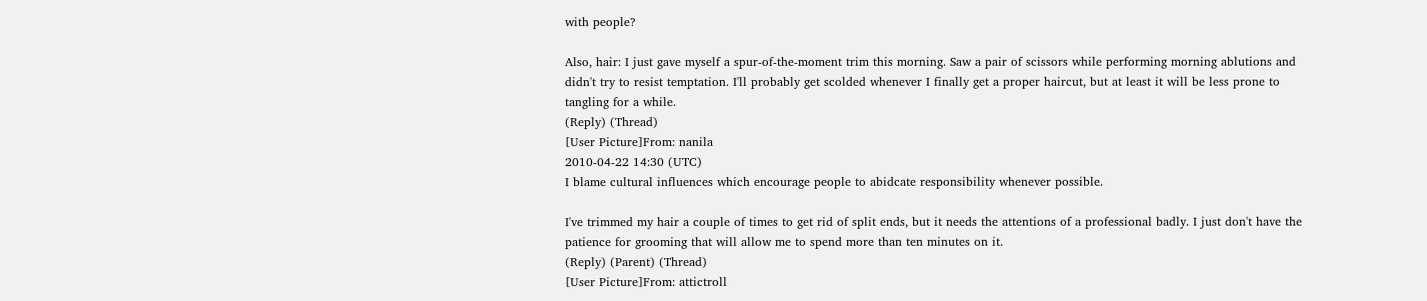with people?

Also, hair: I just gave myself a spur-of-the-moment trim this morning. Saw a pair of scissors while performing morning ablutions and didn't try to resist temptation. I'll probably get scolded whenever I finally get a proper haircut, but at least it will be less prone to tangling for a while.
(Reply) (Thread)
[User Picture]From: nanila
2010-04-22 14:30 (UTC)
I blame cultural influences which encourage people to abidcate responsibility whenever possible.

I've trimmed my hair a couple of times to get rid of split ends, but it needs the attentions of a professional badly. I just don't have the patience for grooming that will allow me to spend more than ten minutes on it.
(Reply) (Parent) (Thread)
[User Picture]From: attictroll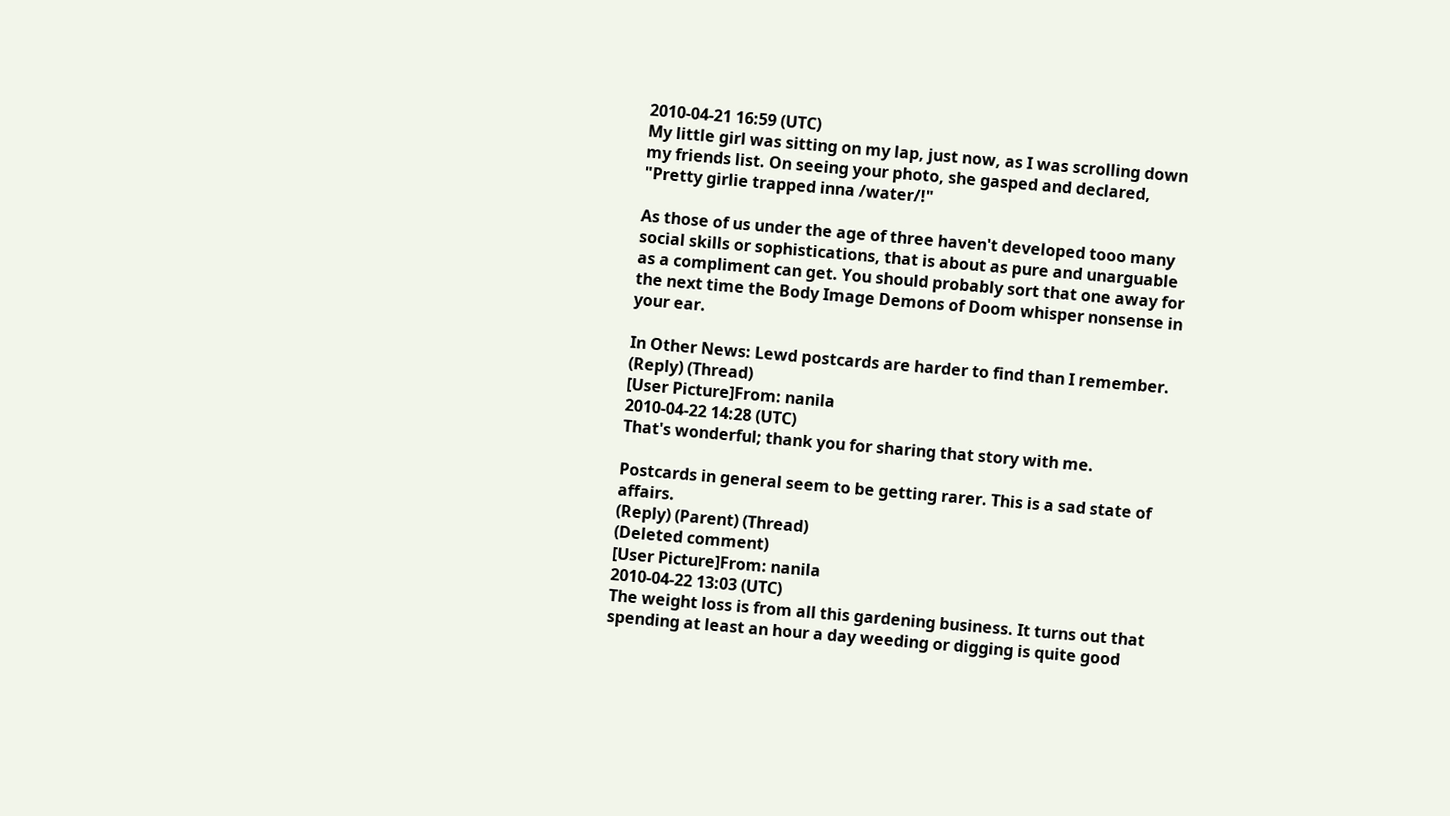2010-04-21 16:59 (UTC)
My little girl was sitting on my lap, just now, as I was scrolling down my friends list. On seeing your photo, she gasped and declared, "Pretty girlie trapped inna /water/!"

As those of us under the age of three haven't developed tooo many social skills or sophistications, that is about as pure and unarguable as a compliment can get. You should probably sort that one away for the next time the Body Image Demons of Doom whisper nonsense in your ear.

In Other News: Lewd postcards are harder to find than I remember.
(Reply) (Thread)
[User Picture]From: nanila
2010-04-22 14:28 (UTC)
That's wonderful; thank you for sharing that story with me.

Postcards in general seem to be getting rarer. This is a sad state of affairs.
(Reply) (Parent) (Thread)
(Deleted comment)
[User Picture]From: nanila
2010-04-22 13:03 (UTC)
The weight loss is from all this gardening business. It turns out that spending at least an hour a day weeding or digging is quite good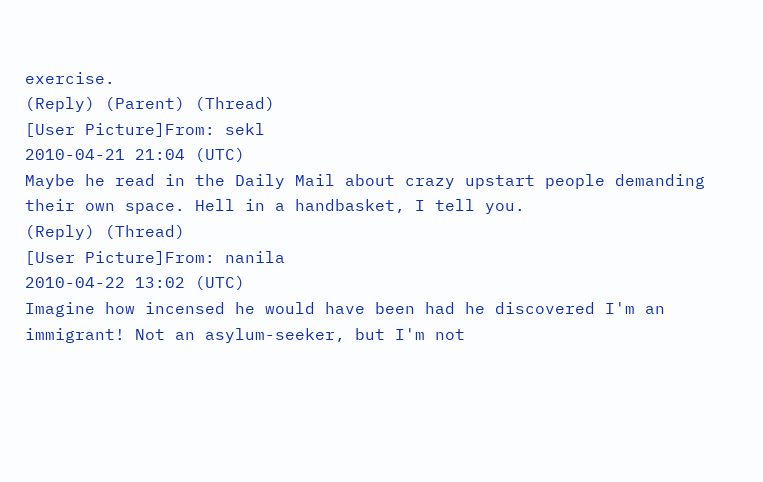exercise.
(Reply) (Parent) (Thread)
[User Picture]From: sekl
2010-04-21 21:04 (UTC)
Maybe he read in the Daily Mail about crazy upstart people demanding their own space. Hell in a handbasket, I tell you.
(Reply) (Thread)
[User Picture]From: nanila
2010-04-22 13:02 (UTC)
Imagine how incensed he would have been had he discovered I'm an immigrant! Not an asylum-seeker, but I'm not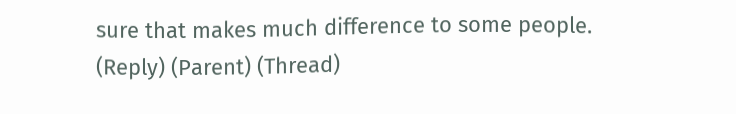sure that makes much difference to some people.
(Reply) (Parent) (Thread)